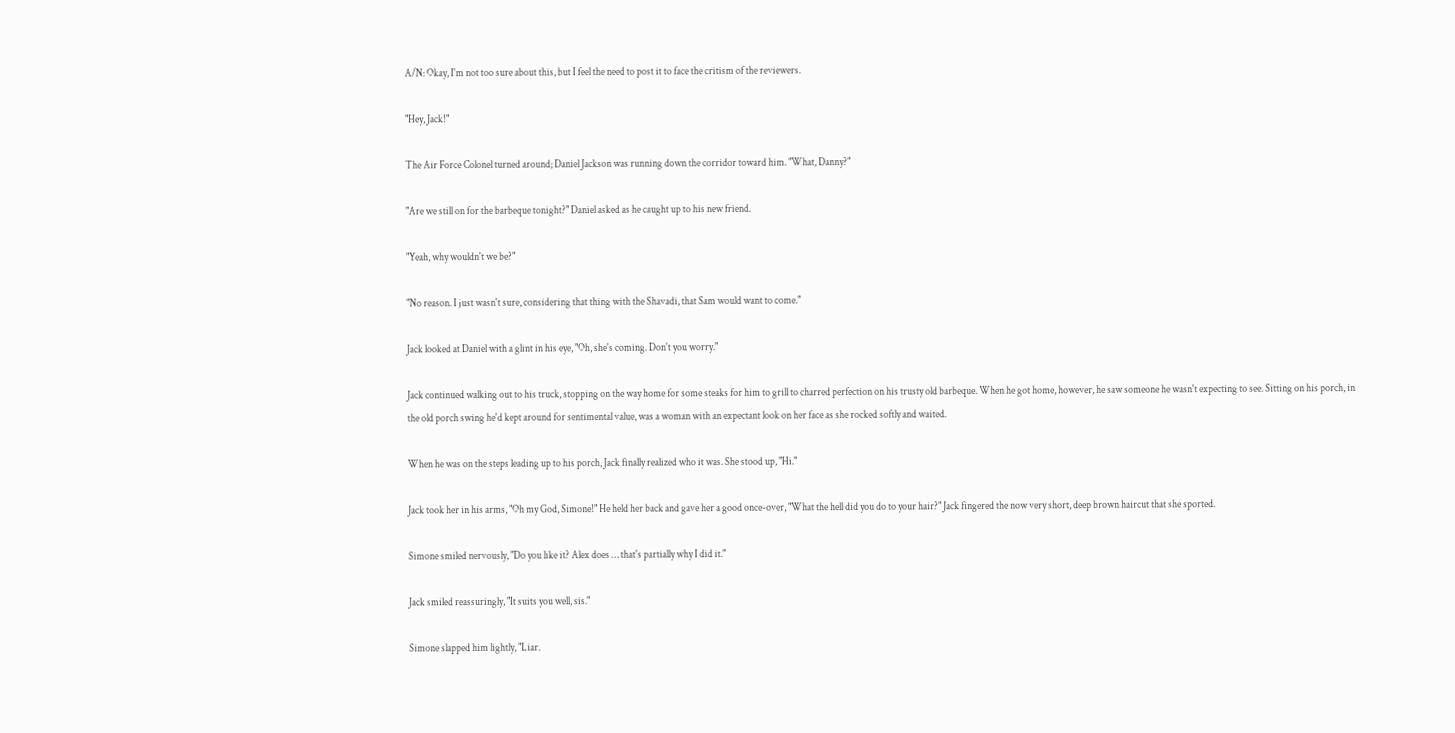A/N: Okay, I'm not too sure about this, but I feel the need to post it to face the critism of the reviewers.

"Hey, Jack!"

The Air Force Colonel turned around; Daniel Jackson was running down the corridor toward him. "What, Danny?"

"Are we still on for the barbeque tonight?" Daniel asked as he caught up to his new friend.

"Yeah, why wouldn't we be?"

"No reason. I just wasn't sure, considering that thing with the Shavadi, that Sam would want to come."

Jack looked at Daniel with a glint in his eye, "Oh, she's coming. Don't you worry."

Jack continued walking out to his truck, stopping on the way home for some steaks for him to grill to charred perfection on his trusty old barbeque. When he got home, however, he saw someone he wasn't expecting to see. Sitting on his porch, in the old porch swing he'd kept around for sentimental value, was a woman with an expectant look on her face as she rocked softly and waited.

When he was on the steps leading up to his porch, Jack finally realized who it was. She stood up, "Hi."

Jack took her in his arms, "Oh my God, Simone!" He held her back and gave her a good once-over, "What the hell did you do to your hair?" Jack fingered the now very short, deep brown haircut that she sported.

Simone smiled nervously, "Do you like it? Alex does … that's partially why I did it."

Jack smiled reassuringly, "It suits you well, sis."

Simone slapped him lightly, "Liar.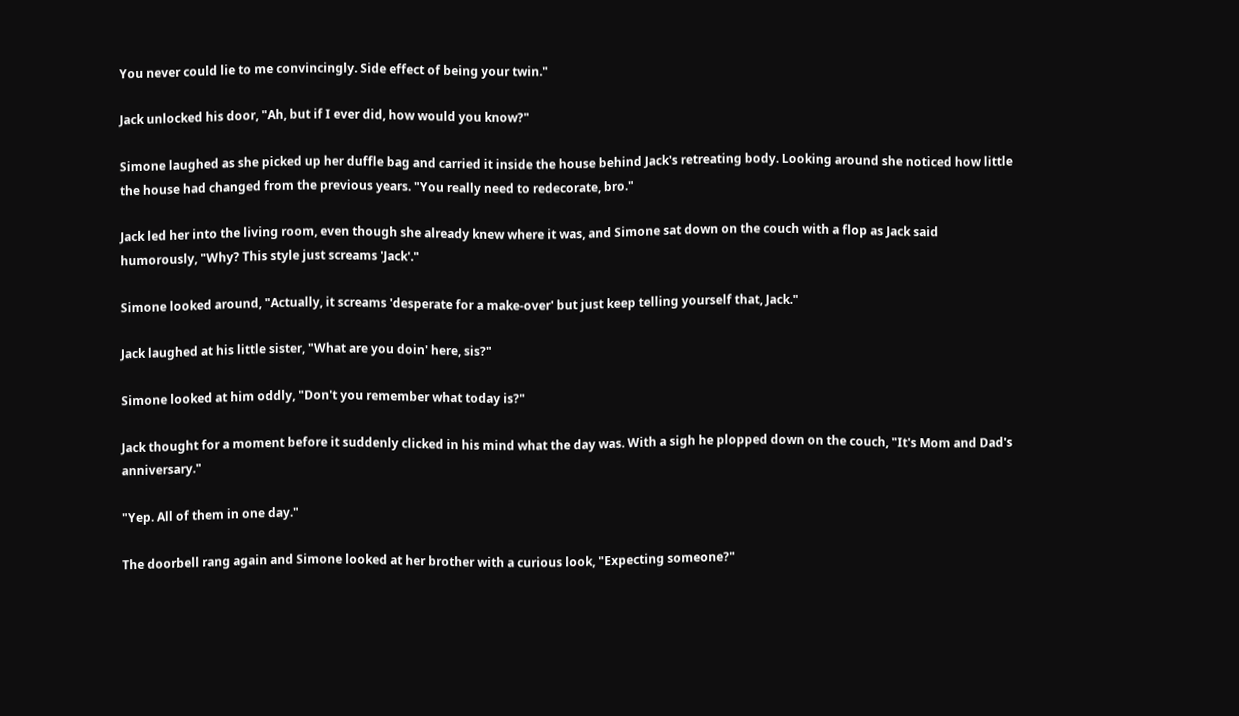You never could lie to me convincingly. Side effect of being your twin."

Jack unlocked his door, "Ah, but if I ever did, how would you know?"

Simone laughed as she picked up her duffle bag and carried it inside the house behind Jack's retreating body. Looking around she noticed how little the house had changed from the previous years. "You really need to redecorate, bro."

Jack led her into the living room, even though she already knew where it was, and Simone sat down on the couch with a flop as Jack said humorously, "Why? This style just screams 'Jack'."

Simone looked around, "Actually, it screams 'desperate for a make-over' but just keep telling yourself that, Jack."

Jack laughed at his little sister, "What are you doin' here, sis?"

Simone looked at him oddly, "Don't you remember what today is?"

Jack thought for a moment before it suddenly clicked in his mind what the day was. With a sigh he plopped down on the couch, "It's Mom and Dad's anniversary."

"Yep. All of them in one day."

The doorbell rang again and Simone looked at her brother with a curious look, "Expecting someone?"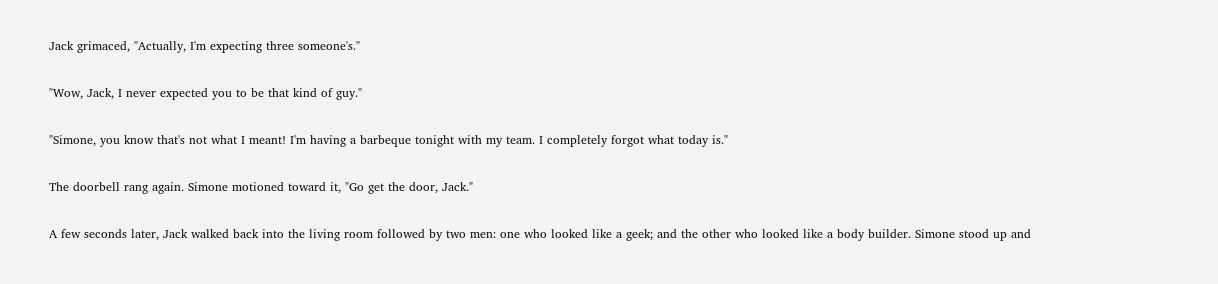Jack grimaced, "Actually, I'm expecting three someone's."

"Wow, Jack, I never expected you to be that kind of guy."

"Simone, you know that's not what I meant! I'm having a barbeque tonight with my team. I completely forgot what today is."

The doorbell rang again. Simone motioned toward it, "Go get the door, Jack."

A few seconds later, Jack walked back into the living room followed by two men: one who looked like a geek; and the other who looked like a body builder. Simone stood up and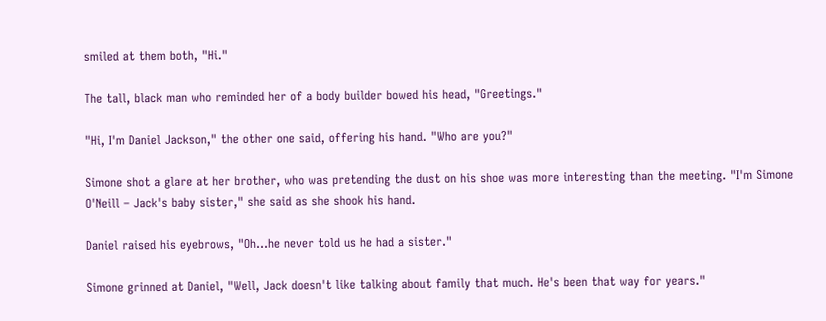smiled at them both, "Hi."

The tall, black man who reminded her of a body builder bowed his head, "Greetings."

"Hi, I'm Daniel Jackson," the other one said, offering his hand. "Who are you?"

Simone shot a glare at her brother, who was pretending the dust on his shoe was more interesting than the meeting. "I'm Simone O'Neill – Jack's baby sister," she said as she shook his hand.

Daniel raised his eyebrows, "Oh…he never told us he had a sister."

Simone grinned at Daniel, "Well, Jack doesn't like talking about family that much. He's been that way for years."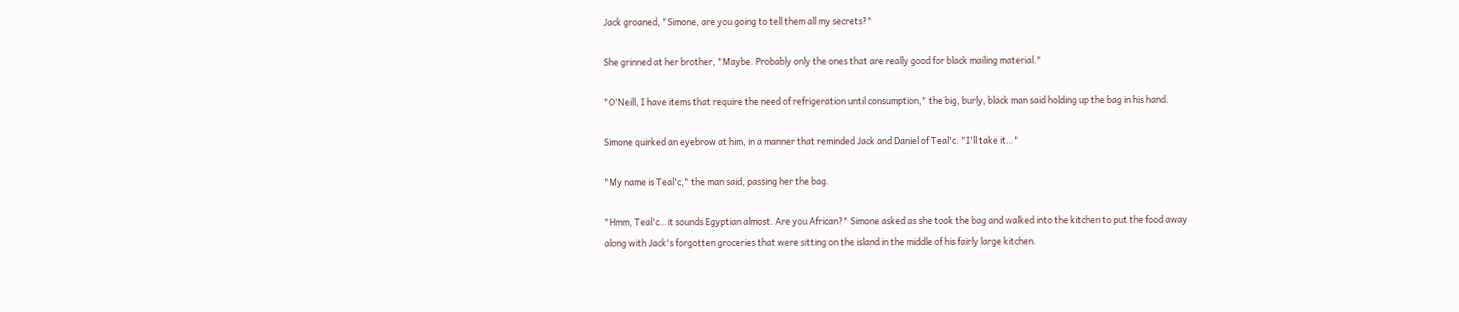Jack groaned, "Simone, are you going to tell them all my secrets?"

She grinned at her brother, "Maybe. Probably only the ones that are really good for black mailing material."

"O'Neill, I have items that require the need of refrigeration until consumption," the big, burly, black man said holding up the bag in his hand.

Simone quirked an eyebrow at him, in a manner that reminded Jack and Daniel of Teal'c. "I'll take it…"

"My name is Teal'c," the man said, passing her the bag.

"Hmm, Teal'c…it sounds Egyptian almost. Are you African?" Simone asked as she took the bag and walked into the kitchen to put the food away along with Jack's forgotten groceries that were sitting on the island in the middle of his fairly large kitchen.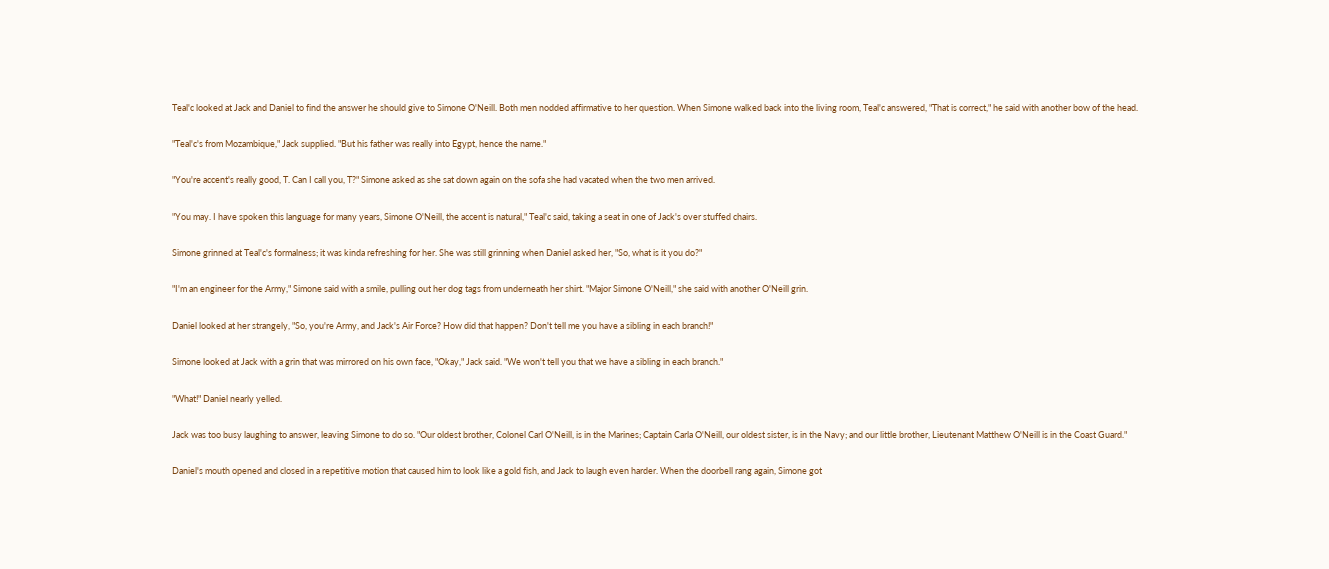Teal'c looked at Jack and Daniel to find the answer he should give to Simone O'Neill. Both men nodded affirmative to her question. When Simone walked back into the living room, Teal'c answered, "That is correct," he said with another bow of the head.

"Teal'c's from Mozambique," Jack supplied. "But his father was really into Egypt, hence the name."

"You're accent's really good, T. Can I call you, T?" Simone asked as she sat down again on the sofa she had vacated when the two men arrived.

"You may. I have spoken this language for many years, Simone O'Neill, the accent is natural," Teal'c said, taking a seat in one of Jack's over stuffed chairs.

Simone grinned at Teal'c's formalness; it was kinda refreshing for her. She was still grinning when Daniel asked her, "So, what is it you do?"

"I'm an engineer for the Army," Simone said with a smile, pulling out her dog tags from underneath her shirt. "Major Simone O'Neill," she said with another O'Neill grin.

Daniel looked at her strangely, "So, you're Army, and Jack's Air Force? How did that happen? Don't tell me you have a sibling in each branch!"

Simone looked at Jack with a grin that was mirrored on his own face, "Okay," Jack said. "We won't tell you that we have a sibling in each branch."

"What!" Daniel nearly yelled.

Jack was too busy laughing to answer, leaving Simone to do so. "Our oldest brother, Colonel Carl O'Neill, is in the Marines; Captain Carla O'Neill, our oldest sister, is in the Navy; and our little brother, Lieutenant Matthew O'Neill is in the Coast Guard."

Daniel's mouth opened and closed in a repetitive motion that caused him to look like a gold fish, and Jack to laugh even harder. When the doorbell rang again, Simone got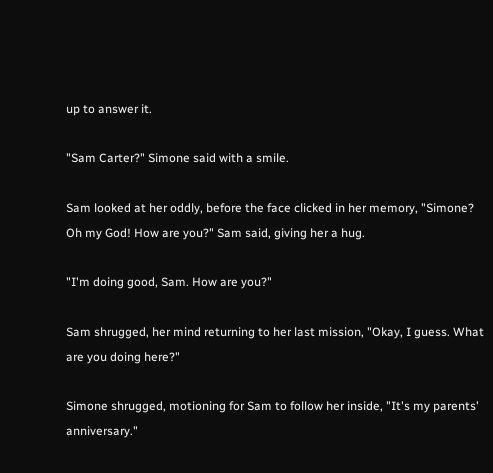up to answer it.

"Sam Carter?" Simone said with a smile.

Sam looked at her oddly, before the face clicked in her memory, "Simone? Oh my God! How are you?" Sam said, giving her a hug.

"I'm doing good, Sam. How are you?"

Sam shrugged, her mind returning to her last mission, "Okay, I guess. What are you doing here?"

Simone shrugged, motioning for Sam to follow her inside, "It's my parents' anniversary."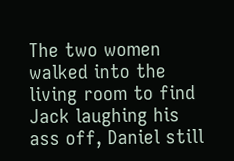The two women walked into the living room to find Jack laughing his ass off, Daniel still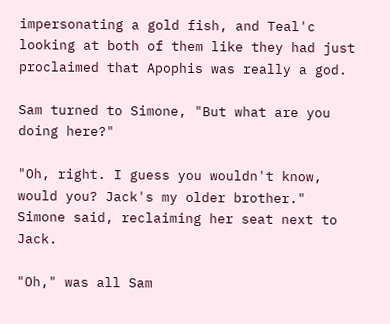impersonating a gold fish, and Teal'c looking at both of them like they had just proclaimed that Apophis was really a god.

Sam turned to Simone, "But what are you doing here?"

"Oh, right. I guess you wouldn't know, would you? Jack's my older brother." Simone said, reclaiming her seat next to Jack.

"Oh," was all Sam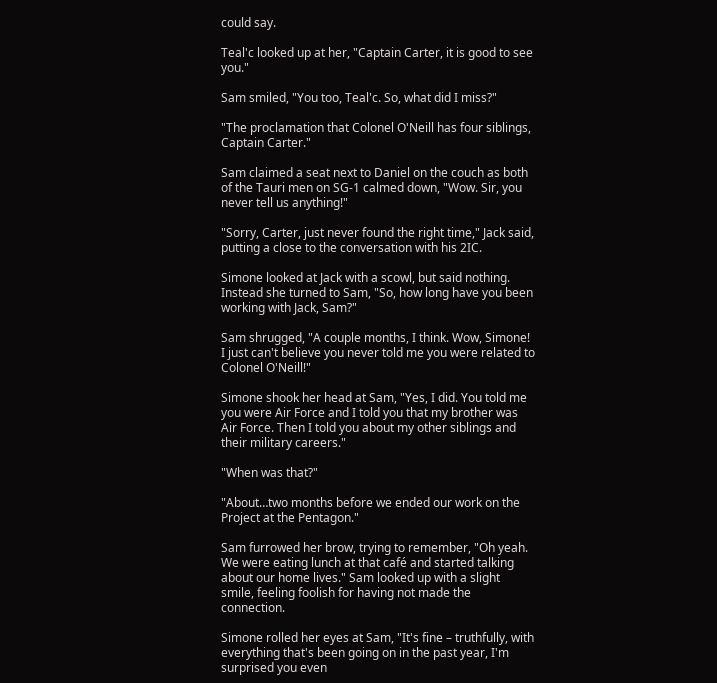could say.

Teal'c looked up at her, "Captain Carter, it is good to see you."

Sam smiled, "You too, Teal'c. So, what did I miss?"

"The proclamation that Colonel O'Neill has four siblings, Captain Carter."

Sam claimed a seat next to Daniel on the couch as both of the Tauri men on SG-1 calmed down, "Wow. Sir, you never tell us anything!"

"Sorry, Carter, just never found the right time," Jack said, putting a close to the conversation with his 2IC.

Simone looked at Jack with a scowl, but said nothing. Instead she turned to Sam, "So, how long have you been working with Jack, Sam?"

Sam shrugged, "A couple months, I think. Wow, Simone! I just can't believe you never told me you were related to Colonel O'Neill!"

Simone shook her head at Sam, "Yes, I did. You told me you were Air Force and I told you that my brother was Air Force. Then I told you about my other siblings and their military careers."

"When was that?"

"About…two months before we ended our work on the Project at the Pentagon."

Sam furrowed her brow, trying to remember, "Oh yeah. We were eating lunch at that café and started talking about our home lives." Sam looked up with a slight smile, feeling foolish for having not made the connection.

Simone rolled her eyes at Sam, "It's fine – truthfully, with everything that's been going on in the past year, I'm surprised you even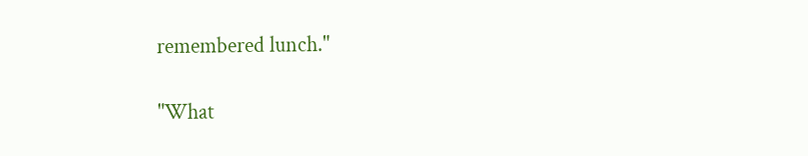remembered lunch."

"What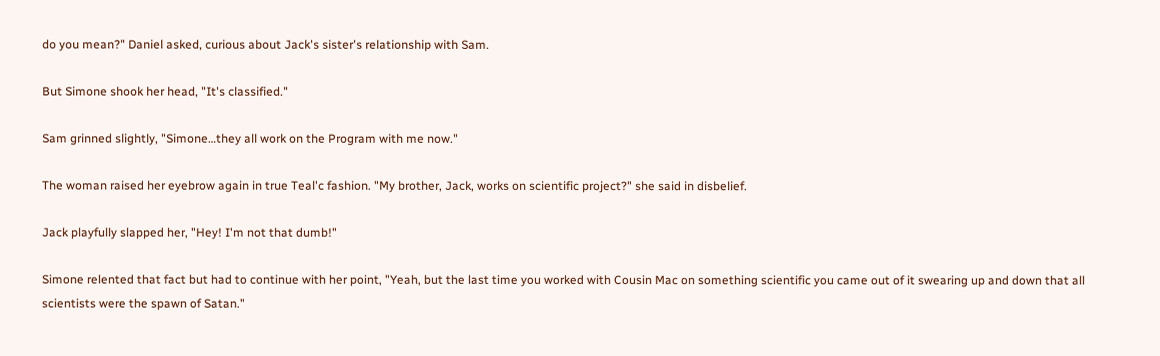do you mean?" Daniel asked, curious about Jack's sister's relationship with Sam.

But Simone shook her head, "It's classified."

Sam grinned slightly, "Simone…they all work on the Program with me now."

The woman raised her eyebrow again in true Teal'c fashion. "My brother, Jack, works on scientific project?" she said in disbelief.

Jack playfully slapped her, "Hey! I'm not that dumb!"

Simone relented that fact but had to continue with her point, "Yeah, but the last time you worked with Cousin Mac on something scientific you came out of it swearing up and down that all scientists were the spawn of Satan."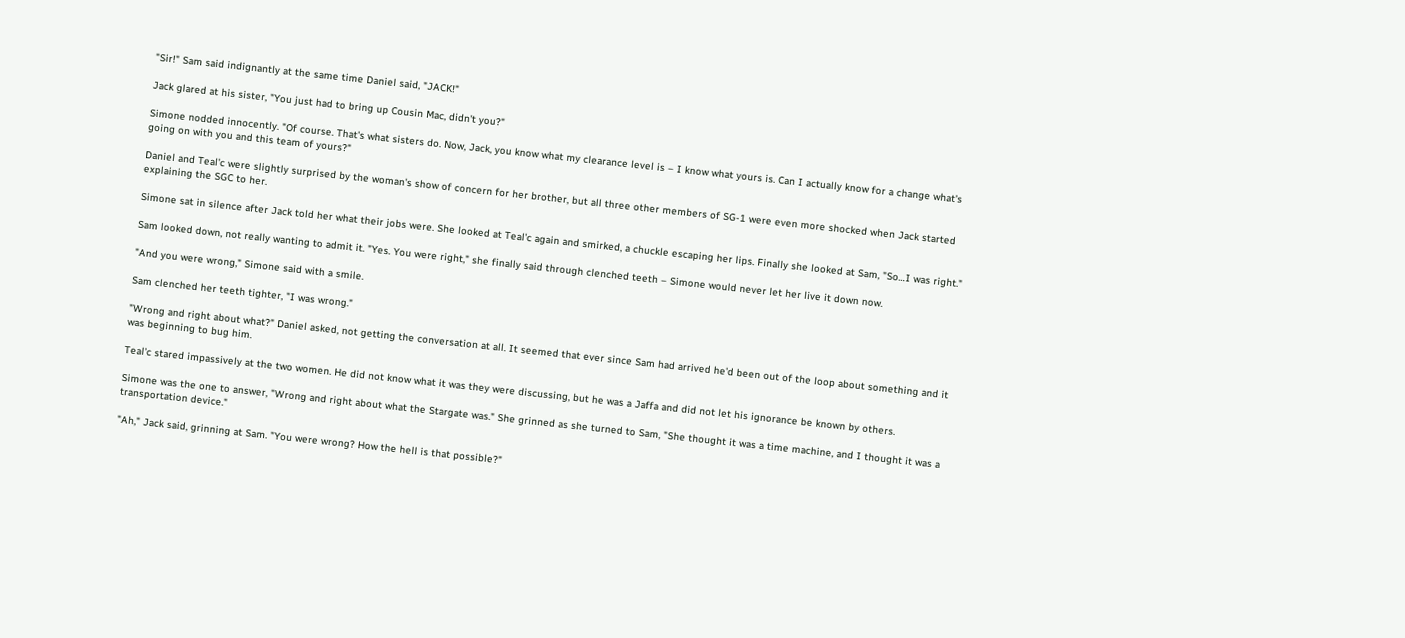"Sir!" Sam said indignantly at the same time Daniel said, "JACK!"

Jack glared at his sister, "You just had to bring up Cousin Mac, didn't you?"

Simone nodded innocently. "Of course. That's what sisters do. Now, Jack, you know what my clearance level is – I know what yours is. Can I actually know for a change what's going on with you and this team of yours?"

Daniel and Teal'c were slightly surprised by the woman's show of concern for her brother, but all three other members of SG-1 were even more shocked when Jack started explaining the SGC to her.

Simone sat in silence after Jack told her what their jobs were. She looked at Teal'c again and smirked, a chuckle escaping her lips. Finally she looked at Sam, "So…I was right."

Sam looked down, not really wanting to admit it. "Yes. You were right," she finally said through clenched teeth – Simone would never let her live it down now.

"And you were wrong," Simone said with a smile.

Sam clenched her teeth tighter, "I was wrong."

"Wrong and right about what?" Daniel asked, not getting the conversation at all. It seemed that ever since Sam had arrived he'd been out of the loop about something and it was beginning to bug him.

Teal'c stared impassively at the two women. He did not know what it was they were discussing, but he was a Jaffa and did not let his ignorance be known by others.

Simone was the one to answer, "Wrong and right about what the Stargate was." She grinned as she turned to Sam, "She thought it was a time machine, and I thought it was a transportation device."

"Ah," Jack said, grinning at Sam. "You were wrong? How the hell is that possible?"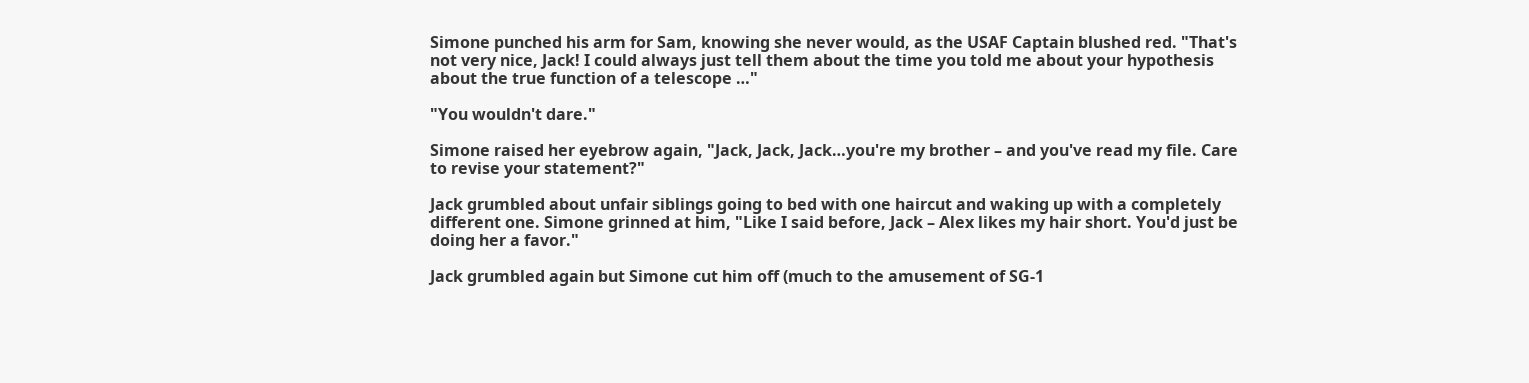Simone punched his arm for Sam, knowing she never would, as the USAF Captain blushed red. "That's not very nice, Jack! I could always just tell them about the time you told me about your hypothesis about the true function of a telescope …"

"You wouldn't dare."

Simone raised her eyebrow again, "Jack, Jack, Jack…you're my brother – and you've read my file. Care to revise your statement?"

Jack grumbled about unfair siblings going to bed with one haircut and waking up with a completely different one. Simone grinned at him, "Like I said before, Jack – Alex likes my hair short. You'd just be doing her a favor."

Jack grumbled again but Simone cut him off (much to the amusement of SG-1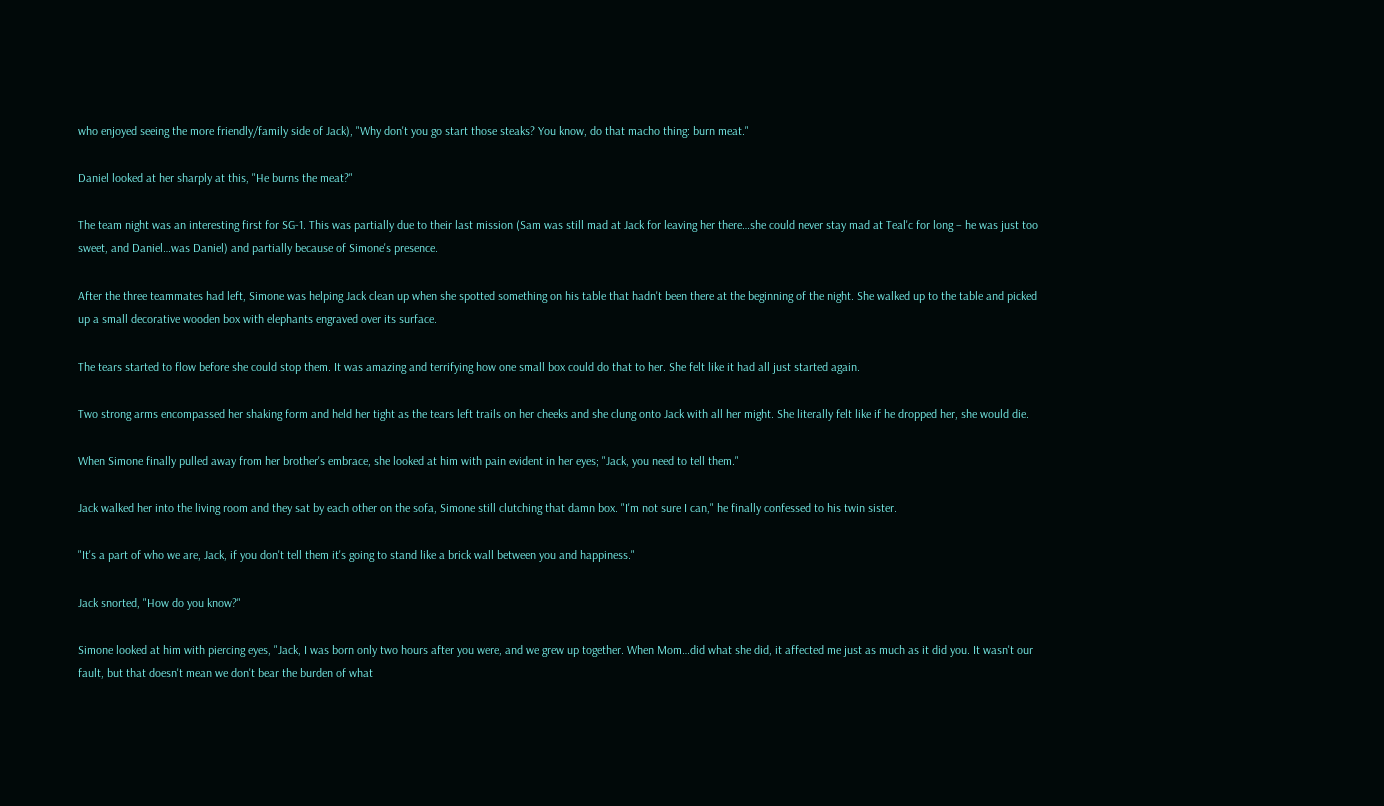who enjoyed seeing the more friendly/family side of Jack), "Why don't you go start those steaks? You know, do that macho thing: burn meat."

Daniel looked at her sharply at this, "He burns the meat?"

The team night was an interesting first for SG-1. This was partially due to their last mission (Sam was still mad at Jack for leaving her there…she could never stay mad at Teal'c for long – he was just too sweet, and Daniel…was Daniel) and partially because of Simone's presence.

After the three teammates had left, Simone was helping Jack clean up when she spotted something on his table that hadn't been there at the beginning of the night. She walked up to the table and picked up a small decorative wooden box with elephants engraved over its surface.

The tears started to flow before she could stop them. It was amazing and terrifying how one small box could do that to her. She felt like it had all just started again.

Two strong arms encompassed her shaking form and held her tight as the tears left trails on her cheeks and she clung onto Jack with all her might. She literally felt like if he dropped her, she would die.

When Simone finally pulled away from her brother's embrace, she looked at him with pain evident in her eyes; "Jack, you need to tell them."

Jack walked her into the living room and they sat by each other on the sofa, Simone still clutching that damn box. "I'm not sure I can," he finally confessed to his twin sister.

"It's a part of who we are, Jack, if you don't tell them it's going to stand like a brick wall between you and happiness."

Jack snorted, "How do you know?"

Simone looked at him with piercing eyes, "Jack, I was born only two hours after you were, and we grew up together. When Mom…did what she did, it affected me just as much as it did you. It wasn't our fault, but that doesn't mean we don't bear the burden of what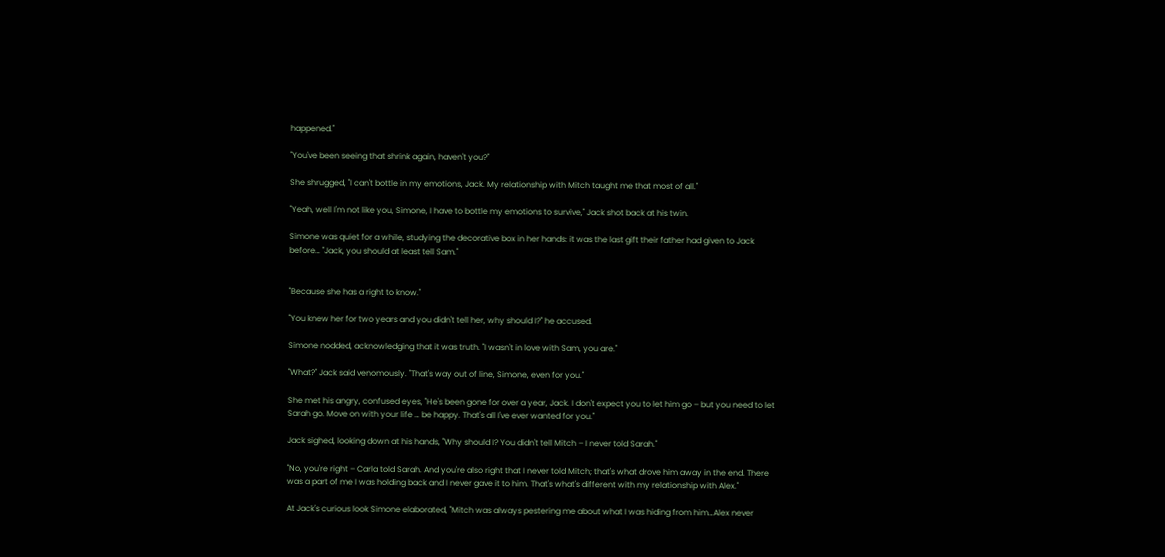happened."

"You've been seeing that shrink again, haven't you?"

She shrugged, "I can't bottle in my emotions, Jack. My relationship with Mitch taught me that most of all."

"Yeah, well I'm not like you, Simone, I have to bottle my emotions to survive," Jack shot back at his twin.

Simone was quiet for a while, studying the decorative box in her hands: it was the last gift their father had given to Jack before… "Jack, you should at least tell Sam."


"Because she has a right to know."

"You knew her for two years and you didn't tell her, why should I?" he accused.

Simone nodded, acknowledging that it was truth. "I wasn't in love with Sam, you are."

"What?" Jack said venomously. "That's way out of line, Simone, even for you."

She met his angry, confused eyes, "He's been gone for over a year, Jack. I don't expect you to let him go – but you need to let Sarah go. Move on with your life … be happy. That's all I've ever wanted for you."

Jack sighed, looking down at his hands, "Why should I? You didn't tell Mitch – I never told Sarah."

"No, you're right – Carla told Sarah. And you're also right that I never told Mitch; that's what drove him away in the end. There was a part of me I was holding back and I never gave it to him. That's what's different with my relationship with Alex."

At Jack's curious look Simone elaborated, "Mitch was always pestering me about what I was hiding from him…Alex never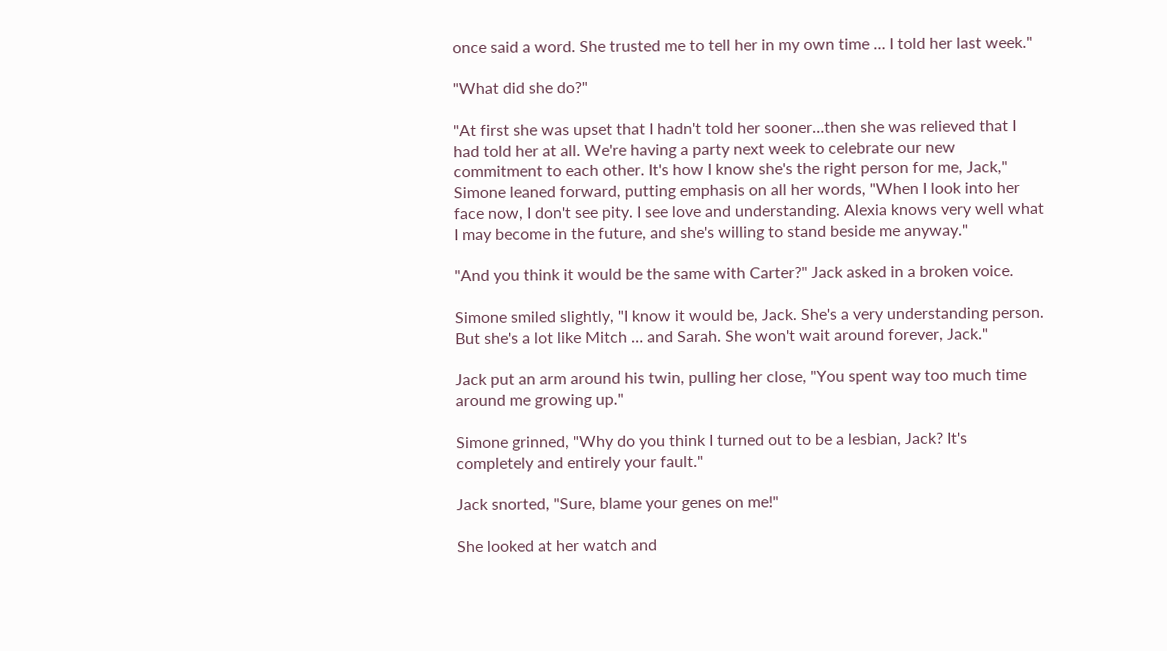once said a word. She trusted me to tell her in my own time … I told her last week."

"What did she do?"

"At first she was upset that I hadn't told her sooner…then she was relieved that I had told her at all. We're having a party next week to celebrate our new commitment to each other. It's how I know she's the right person for me, Jack," Simone leaned forward, putting emphasis on all her words, "When I look into her face now, I don't see pity. I see love and understanding. Alexia knows very well what I may become in the future, and she's willing to stand beside me anyway."

"And you think it would be the same with Carter?" Jack asked in a broken voice.

Simone smiled slightly, "I know it would be, Jack. She's a very understanding person. But she's a lot like Mitch … and Sarah. She won't wait around forever, Jack."

Jack put an arm around his twin, pulling her close, "You spent way too much time around me growing up."

Simone grinned, "Why do you think I turned out to be a lesbian, Jack? It's completely and entirely your fault."

Jack snorted, "Sure, blame your genes on me!"

She looked at her watch and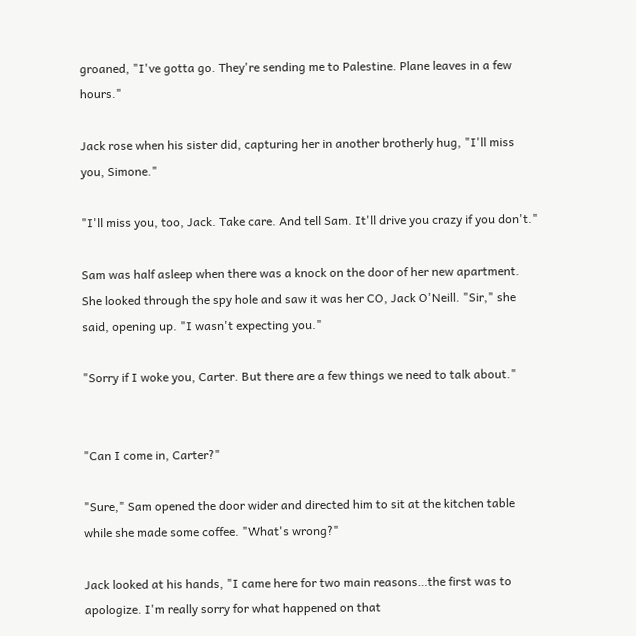groaned, "I've gotta go. They're sending me to Palestine. Plane leaves in a few hours."

Jack rose when his sister did, capturing her in another brotherly hug, "I'll miss you, Simone."

"I'll miss you, too, Jack. Take care. And tell Sam. It'll drive you crazy if you don't."

Sam was half asleep when there was a knock on the door of her new apartment. She looked through the spy hole and saw it was her CO, Jack O'Neill. "Sir," she said, opening up. "I wasn't expecting you."

"Sorry if I woke you, Carter. But there are a few things we need to talk about."


"Can I come in, Carter?"

"Sure," Sam opened the door wider and directed him to sit at the kitchen table while she made some coffee. "What's wrong?"

Jack looked at his hands, "I came here for two main reasons…the first was to apologize. I'm really sorry for what happened on that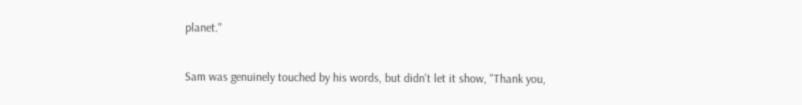planet."

Sam was genuinely touched by his words, but didn't let it show, "Thank you,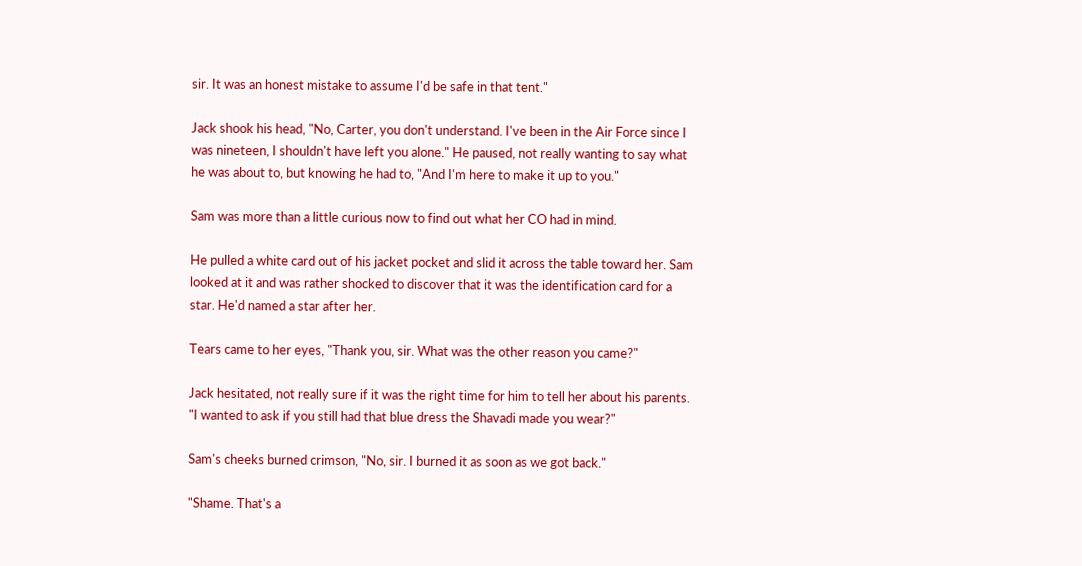sir. It was an honest mistake to assume I'd be safe in that tent."

Jack shook his head, "No, Carter, you don't understand. I've been in the Air Force since I was nineteen, I shouldn't have left you alone." He paused, not really wanting to say what he was about to, but knowing he had to, "And I'm here to make it up to you."

Sam was more than a little curious now to find out what her CO had in mind.

He pulled a white card out of his jacket pocket and slid it across the table toward her. Sam looked at it and was rather shocked to discover that it was the identification card for a star. He'd named a star after her.

Tears came to her eyes, "Thank you, sir. What was the other reason you came?"

Jack hesitated, not really sure if it was the right time for him to tell her about his parents. "I wanted to ask if you still had that blue dress the Shavadi made you wear?"

Sam's cheeks burned crimson, "No, sir. I burned it as soon as we got back."

"Shame. That's a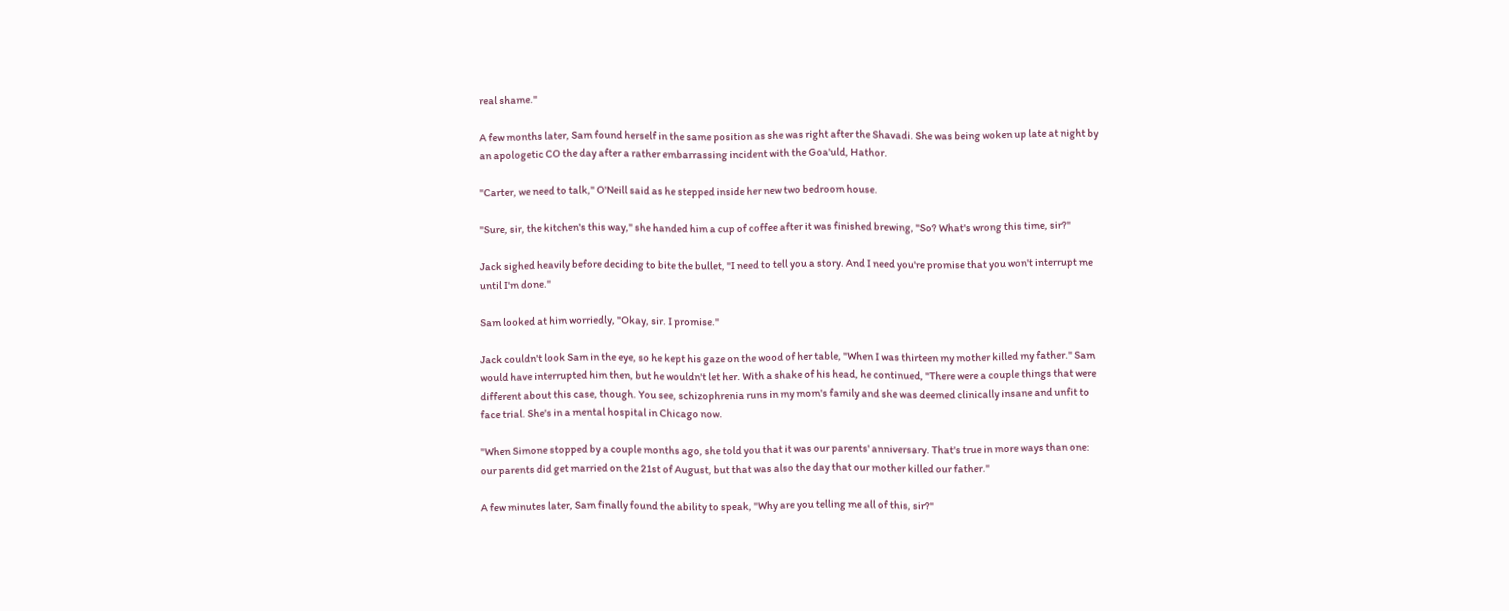real shame."

A few months later, Sam found herself in the same position as she was right after the Shavadi. She was being woken up late at night by an apologetic CO the day after a rather embarrassing incident with the Goa'uld, Hathor.

"Carter, we need to talk," O'Neill said as he stepped inside her new two bedroom house.

"Sure, sir, the kitchen's this way," she handed him a cup of coffee after it was finished brewing, "So? What's wrong this time, sir?"

Jack sighed heavily before deciding to bite the bullet, "I need to tell you a story. And I need you're promise that you won't interrupt me until I'm done."

Sam looked at him worriedly, "Okay, sir. I promise."

Jack couldn't look Sam in the eye, so he kept his gaze on the wood of her table, "When I was thirteen my mother killed my father." Sam would have interrupted him then, but he wouldn't let her. With a shake of his head, he continued, "There were a couple things that were different about this case, though. You see, schizophrenia runs in my mom's family and she was deemed clinically insane and unfit to face trial. She's in a mental hospital in Chicago now.

"When Simone stopped by a couple months ago, she told you that it was our parents' anniversary. That's true in more ways than one: our parents did get married on the 21st of August, but that was also the day that our mother killed our father."

A few minutes later, Sam finally found the ability to speak, "Why are you telling me all of this, sir?"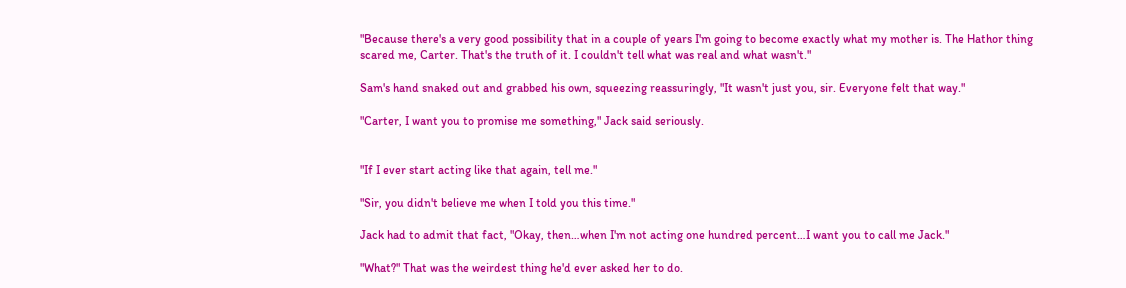"Because there's a very good possibility that in a couple of years I'm going to become exactly what my mother is. The Hathor thing scared me, Carter. That's the truth of it. I couldn't tell what was real and what wasn't."

Sam's hand snaked out and grabbed his own, squeezing reassuringly, "It wasn't just you, sir. Everyone felt that way."

"Carter, I want you to promise me something," Jack said seriously.


"If I ever start acting like that again, tell me."

"Sir, you didn't believe me when I told you this time."

Jack had to admit that fact, "Okay, then…when I'm not acting one hundred percent…I want you to call me Jack."

"What?" That was the weirdest thing he'd ever asked her to do.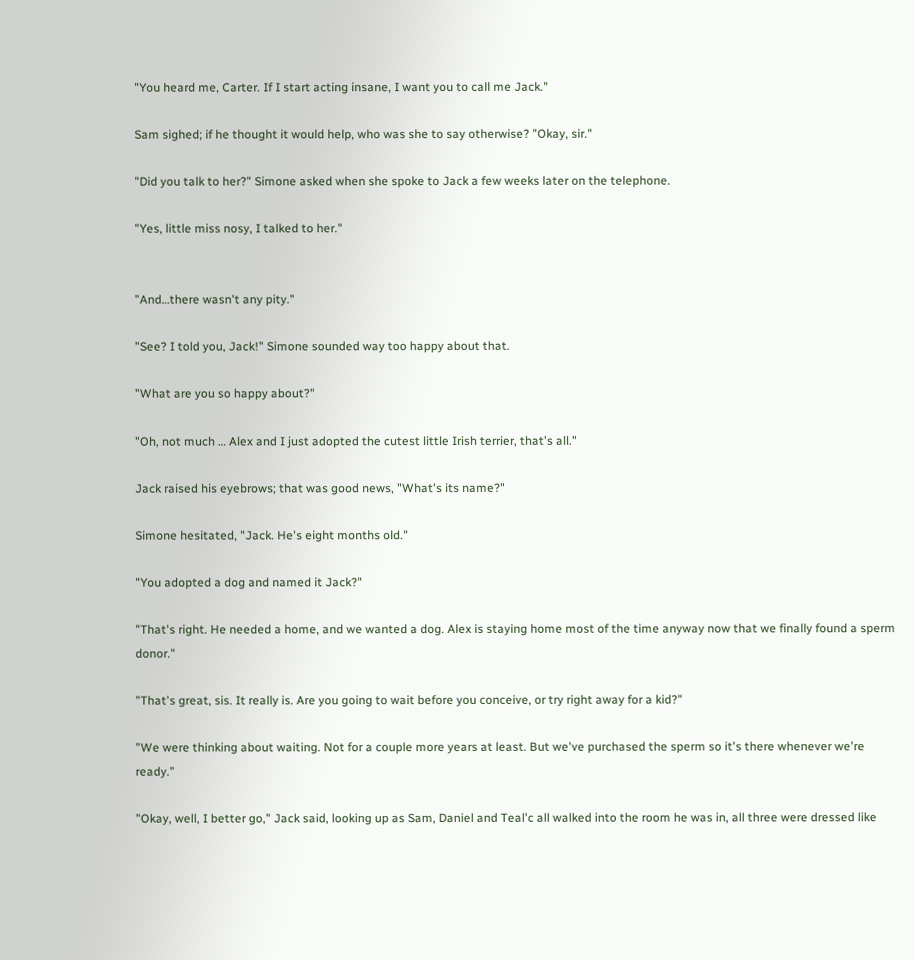"You heard me, Carter. If I start acting insane, I want you to call me Jack."

Sam sighed; if he thought it would help, who was she to say otherwise? "Okay, sir."

"Did you talk to her?" Simone asked when she spoke to Jack a few weeks later on the telephone.

"Yes, little miss nosy, I talked to her."


"And…there wasn't any pity."

"See? I told you, Jack!" Simone sounded way too happy about that.

"What are you so happy about?"

"Oh, not much … Alex and I just adopted the cutest little Irish terrier, that's all."

Jack raised his eyebrows; that was good news, "What's its name?"

Simone hesitated, "Jack. He's eight months old."

"You adopted a dog and named it Jack?"

"That's right. He needed a home, and we wanted a dog. Alex is staying home most of the time anyway now that we finally found a sperm donor."

"That's great, sis. It really is. Are you going to wait before you conceive, or try right away for a kid?"

"We were thinking about waiting. Not for a couple more years at least. But we've purchased the sperm so it's there whenever we're ready."

"Okay, well, I better go," Jack said, looking up as Sam, Daniel and Teal'c all walked into the room he was in, all three were dressed like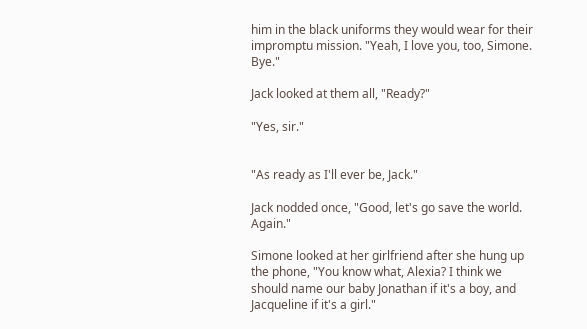him in the black uniforms they would wear for their impromptu mission. "Yeah, I love you, too, Simone. Bye."

Jack looked at them all, "Ready?"

"Yes, sir."


"As ready as I'll ever be, Jack."

Jack nodded once, "Good, let's go save the world. Again."

Simone looked at her girlfriend after she hung up the phone, "You know what, Alexia? I think we should name our baby Jonathan if it's a boy, and Jacqueline if it's a girl."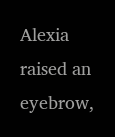Alexia raised an eyebrow,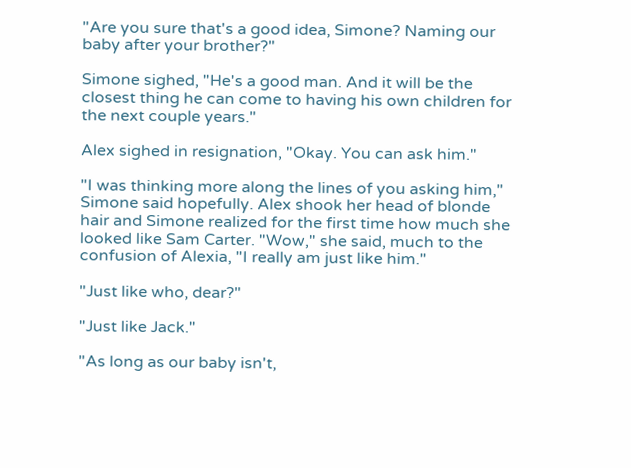"Are you sure that's a good idea, Simone? Naming our baby after your brother?"

Simone sighed, "He's a good man. And it will be the closest thing he can come to having his own children for the next couple years."

Alex sighed in resignation, "Okay. You can ask him."

"I was thinking more along the lines of you asking him," Simone said hopefully. Alex shook her head of blonde hair and Simone realized for the first time how much she looked like Sam Carter. "Wow," she said, much to the confusion of Alexia, "I really am just like him."

"Just like who, dear?"

"Just like Jack."

"As long as our baby isn't,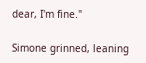dear, I'm fine."

Simone grinned, leaning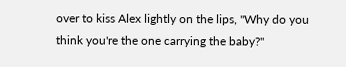over to kiss Alex lightly on the lips, "Why do you think you're the one carrying the baby?"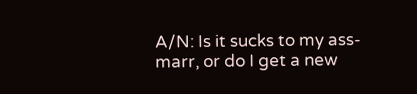A/N: Is it sucks to my ass-marr, or do I get a new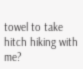towel to take hitch hiking with me?